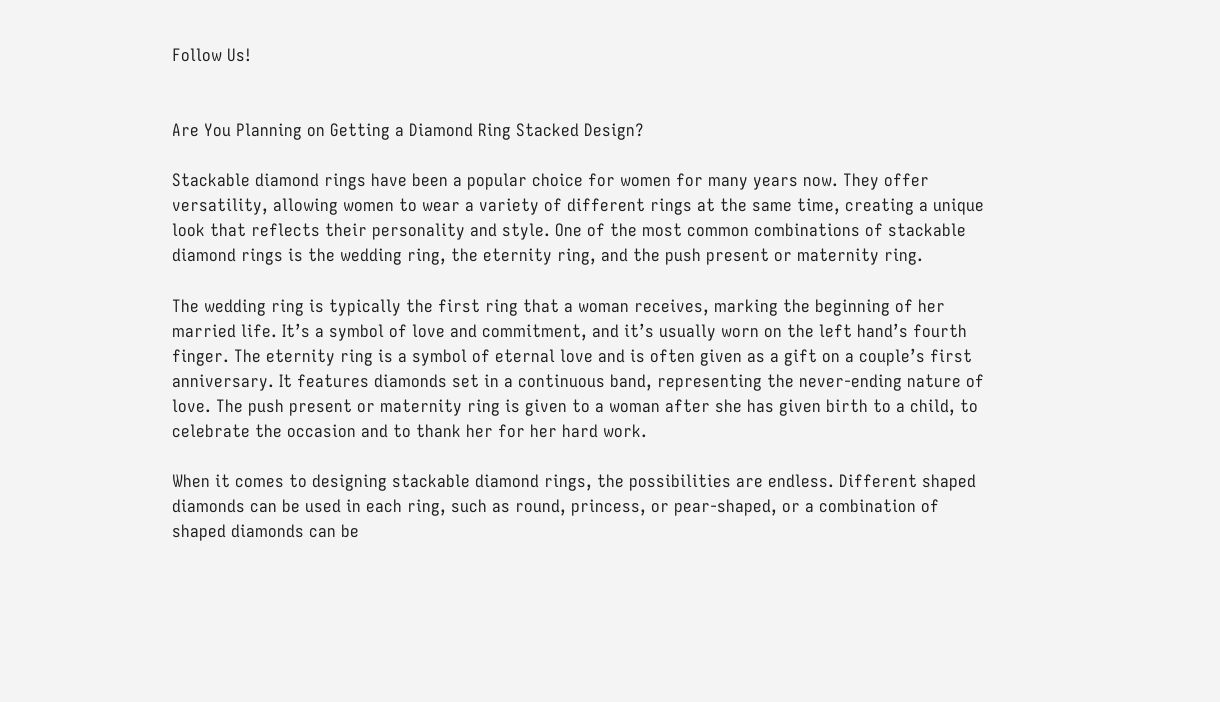Follow Us!


Are You Planning on Getting a Diamond Ring Stacked Design?

Stackable diamond rings have been a popular choice for women for many years now. They offer versatility, allowing women to wear a variety of different rings at the same time, creating a unique look that reflects their personality and style. One of the most common combinations of stackable diamond rings is the wedding ring, the eternity ring, and the push present or maternity ring.

The wedding ring is typically the first ring that a woman receives, marking the beginning of her married life. It’s a symbol of love and commitment, and it’s usually worn on the left hand’s fourth finger. The eternity ring is a symbol of eternal love and is often given as a gift on a couple’s first anniversary. It features diamonds set in a continuous band, representing the never-ending nature of love. The push present or maternity ring is given to a woman after she has given birth to a child, to celebrate the occasion and to thank her for her hard work.

When it comes to designing stackable diamond rings, the possibilities are endless. Different shaped diamonds can be used in each ring, such as round, princess, or pear-shaped, or a combination of shaped diamonds can be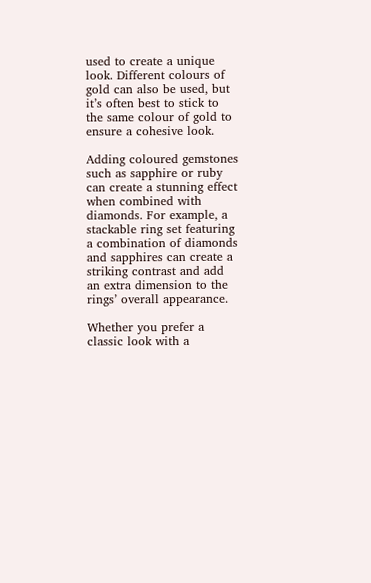used to create a unique look. Different colours of gold can also be used, but it’s often best to stick to the same colour of gold to ensure a cohesive look.

Adding coloured gemstones such as sapphire or ruby can create a stunning effect when combined with diamonds. For example, a stackable ring set featuring a combination of diamonds and sapphires can create a striking contrast and add an extra dimension to the rings’ overall appearance.

Whether you prefer a classic look with a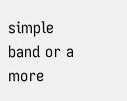simple band or a more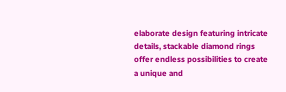elaborate design featuring intricate details, stackable diamond rings offer endless possibilities to create a unique and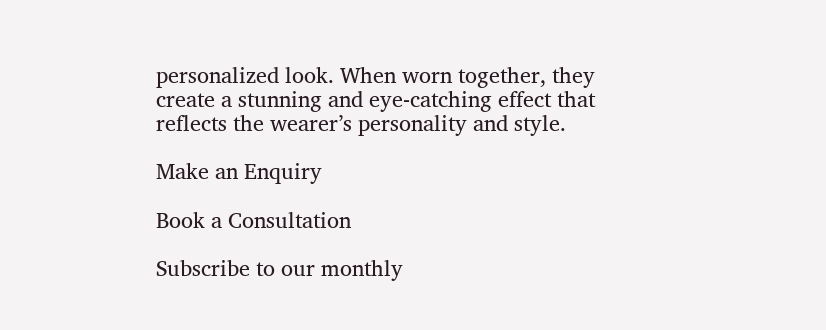personalized look. When worn together, they create a stunning and eye-catching effect that reflects the wearer’s personality and style.

Make an Enquiry

Book a Consultation

Subscribe to our monthly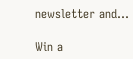newsletter and...

Win a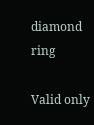diamond ring

Valid only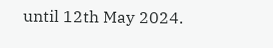until 12th May 2024.